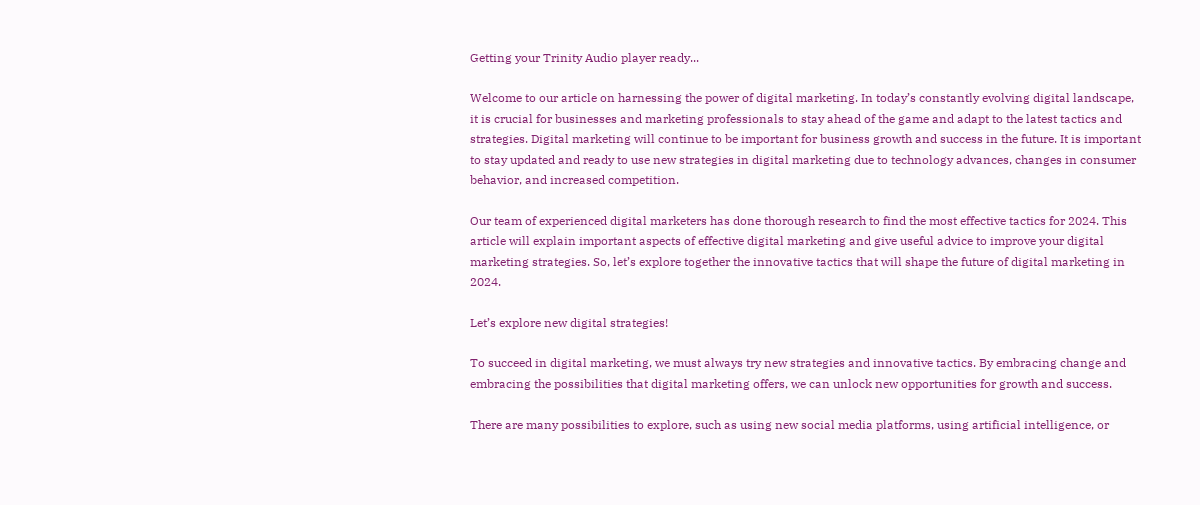Getting your Trinity Audio player ready...

Welcome to our article on harnessing the power of digital marketing. In today’s constantly evolving digital landscape, it is crucial for businesses and marketing professionals to stay ahead of the game and adapt to the latest tactics and strategies. Digital marketing will continue to be important for business growth and success in the future. It is important to stay updated and ready to use new strategies in digital marketing due to technology advances, changes in consumer behavior, and increased competition.

Our team of experienced digital marketers has done thorough research to find the most effective tactics for 2024. This article will explain important aspects of effective digital marketing and give useful advice to improve your digital marketing strategies. So, let’s explore together the innovative tactics that will shape the future of digital marketing in 2024.

Let’s explore new digital strategies!

To succeed in digital marketing, we must always try new strategies and innovative tactics. By embracing change and embracing the possibilities that digital marketing offers, we can unlock new opportunities for growth and success.

There are many possibilities to explore, such as using new social media platforms, using artificial intelligence, or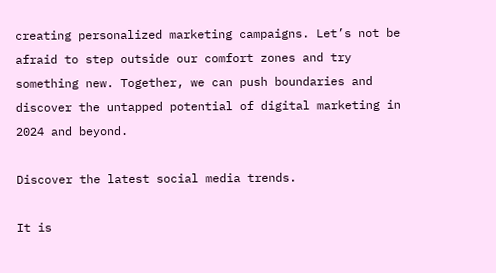creating personalized marketing campaigns. Let’s not be afraid to step outside our comfort zones and try something new. Together, we can push boundaries and discover the untapped potential of digital marketing in 2024 and beyond.

Discover the latest social media trends.

It is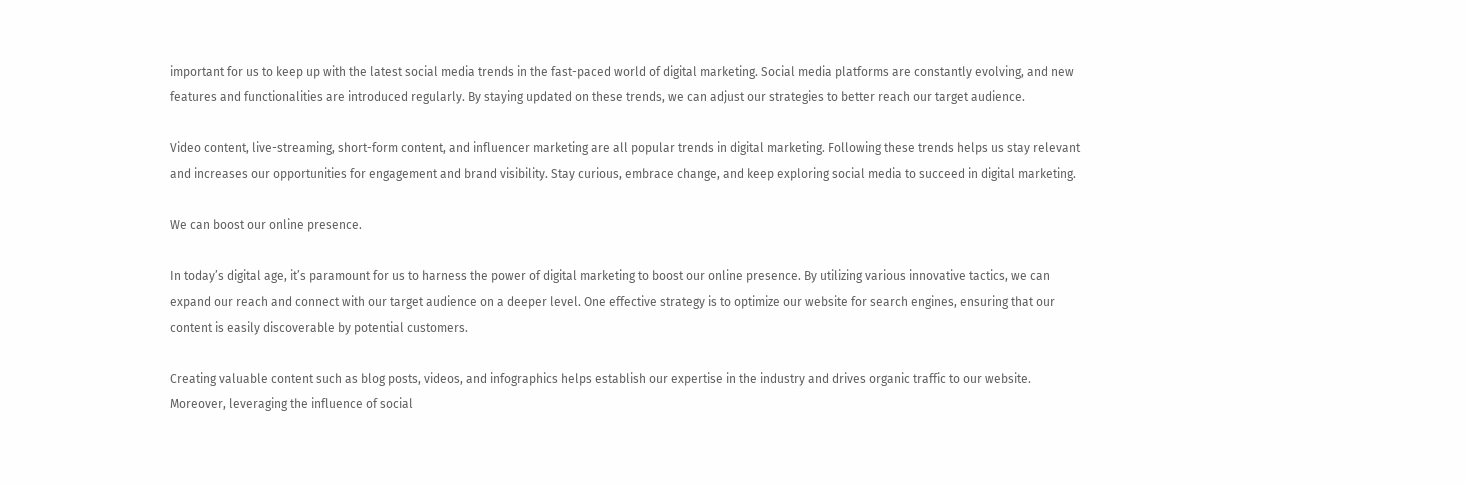important for us to keep up with the latest social media trends in the fast-paced world of digital marketing. Social media platforms are constantly evolving, and new features and functionalities are introduced regularly. By staying updated on these trends, we can adjust our strategies to better reach our target audience.

Video content, live-streaming, short-form content, and influencer marketing are all popular trends in digital marketing. Following these trends helps us stay relevant and increases our opportunities for engagement and brand visibility. Stay curious, embrace change, and keep exploring social media to succeed in digital marketing.

We can boost our online presence.

In today’s digital age, it’s paramount for us to harness the power of digital marketing to boost our online presence. By utilizing various innovative tactics, we can expand our reach and connect with our target audience on a deeper level. One effective strategy is to optimize our website for search engines, ensuring that our content is easily discoverable by potential customers.

Creating valuable content such as blog posts, videos, and infographics helps establish our expertise in the industry and drives organic traffic to our website. Moreover, leveraging the influence of social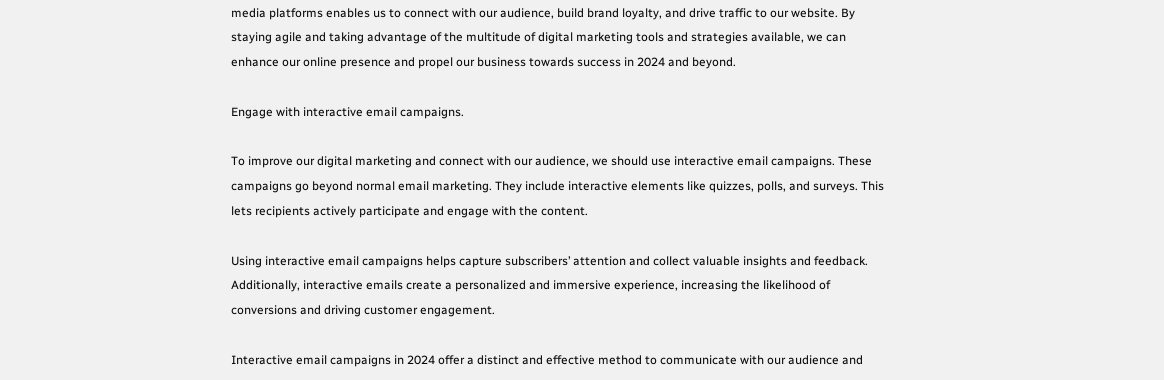media platforms enables us to connect with our audience, build brand loyalty, and drive traffic to our website. By staying agile and taking advantage of the multitude of digital marketing tools and strategies available, we can enhance our online presence and propel our business towards success in 2024 and beyond.

Engage with interactive email campaigns.

To improve our digital marketing and connect with our audience, we should use interactive email campaigns. These campaigns go beyond normal email marketing. They include interactive elements like quizzes, polls, and surveys. This lets recipients actively participate and engage with the content.

Using interactive email campaigns helps capture subscribers’ attention and collect valuable insights and feedback. Additionally, interactive emails create a personalized and immersive experience, increasing the likelihood of conversions and driving customer engagement.

Interactive email campaigns in 2024 offer a distinct and effective method to communicate with our audience and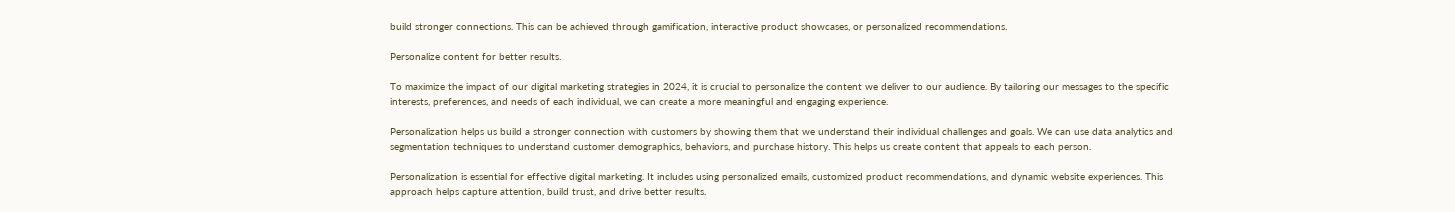build stronger connections. This can be achieved through gamification, interactive product showcases, or personalized recommendations.

Personalize content for better results.

To maximize the impact of our digital marketing strategies in 2024, it is crucial to personalize the content we deliver to our audience. By tailoring our messages to the specific interests, preferences, and needs of each individual, we can create a more meaningful and engaging experience.

Personalization helps us build a stronger connection with customers by showing them that we understand their individual challenges and goals. We can use data analytics and segmentation techniques to understand customer demographics, behaviors, and purchase history. This helps us create content that appeals to each person.

Personalization is essential for effective digital marketing. It includes using personalized emails, customized product recommendations, and dynamic website experiences. This approach helps capture attention, build trust, and drive better results.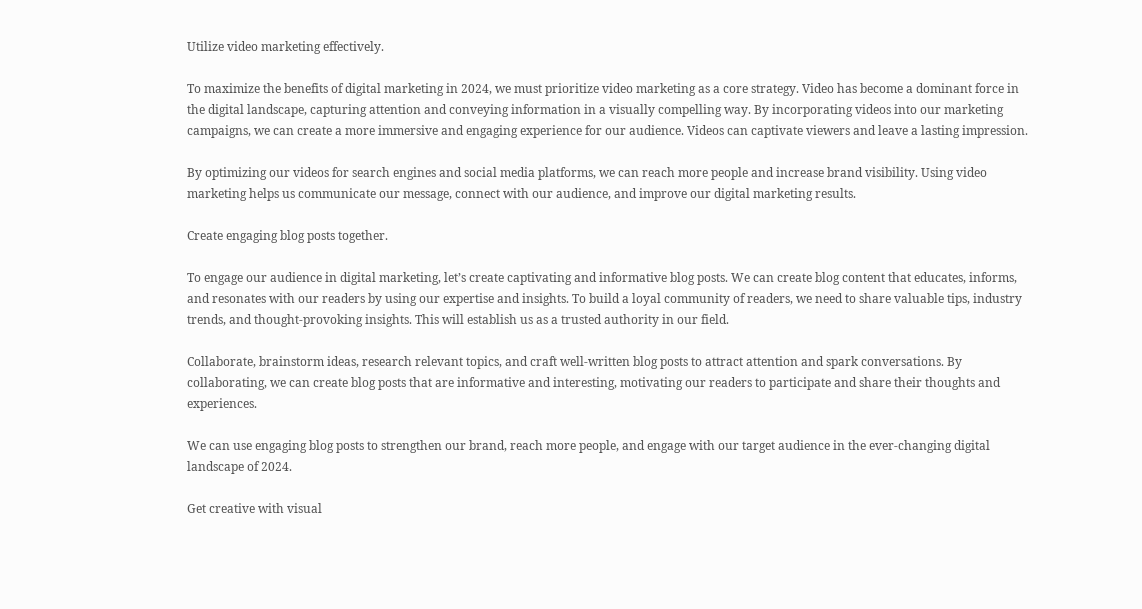Utilize video marketing effectively.

To maximize the benefits of digital marketing in 2024, we must prioritize video marketing as a core strategy. Video has become a dominant force in the digital landscape, capturing attention and conveying information in a visually compelling way. By incorporating videos into our marketing campaigns, we can create a more immersive and engaging experience for our audience. Videos can captivate viewers and leave a lasting impression.

By optimizing our videos for search engines and social media platforms, we can reach more people and increase brand visibility. Using video marketing helps us communicate our message, connect with our audience, and improve our digital marketing results.

Create engaging blog posts together.

To engage our audience in digital marketing, let’s create captivating and informative blog posts. We can create blog content that educates, informs, and resonates with our readers by using our expertise and insights. To build a loyal community of readers, we need to share valuable tips, industry trends, and thought-provoking insights. This will establish us as a trusted authority in our field.

Collaborate, brainstorm ideas, research relevant topics, and craft well-written blog posts to attract attention and spark conversations. By collaborating, we can create blog posts that are informative and interesting, motivating our readers to participate and share their thoughts and experiences.

We can use engaging blog posts to strengthen our brand, reach more people, and engage with our target audience in the ever-changing digital landscape of 2024.

Get creative with visual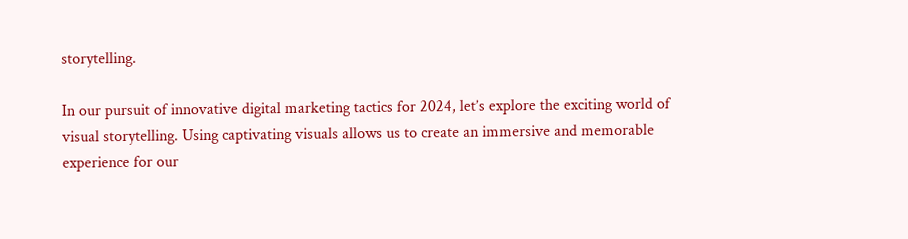storytelling.

In our pursuit of innovative digital marketing tactics for 2024, let’s explore the exciting world of visual storytelling. Using captivating visuals allows us to create an immersive and memorable experience for our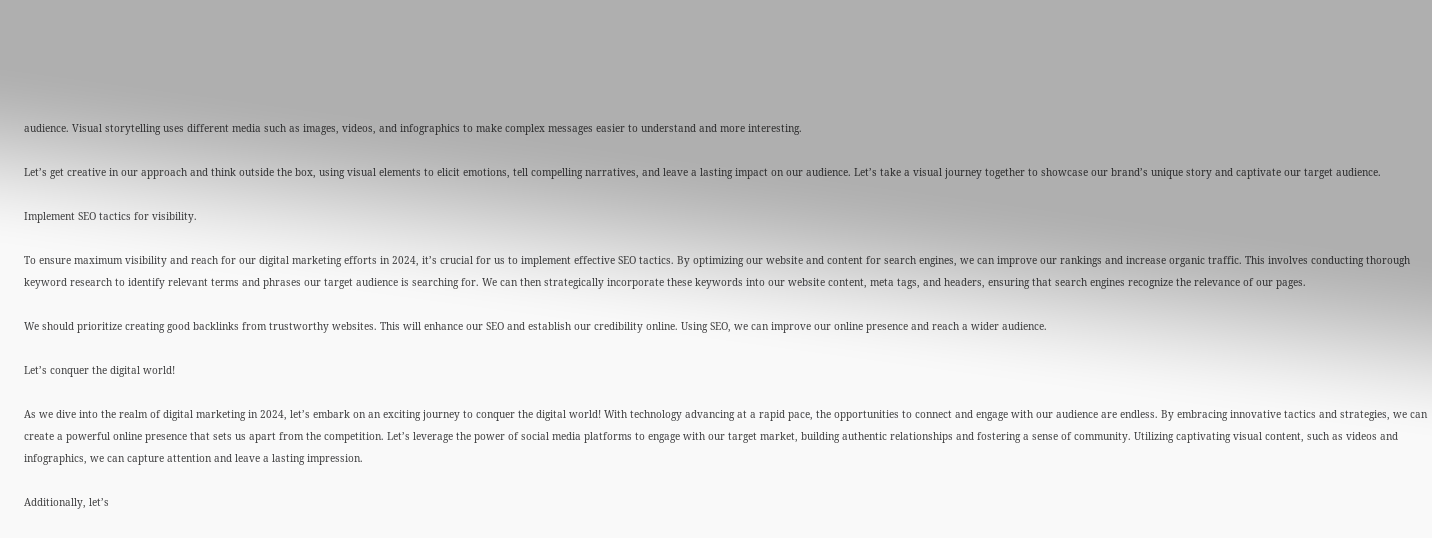audience. Visual storytelling uses different media such as images, videos, and infographics to make complex messages easier to understand and more interesting.

Let’s get creative in our approach and think outside the box, using visual elements to elicit emotions, tell compelling narratives, and leave a lasting impact on our audience. Let’s take a visual journey together to showcase our brand’s unique story and captivate our target audience.

Implement SEO tactics for visibility.

To ensure maximum visibility and reach for our digital marketing efforts in 2024, it’s crucial for us to implement effective SEO tactics. By optimizing our website and content for search engines, we can improve our rankings and increase organic traffic. This involves conducting thorough keyword research to identify relevant terms and phrases our target audience is searching for. We can then strategically incorporate these keywords into our website content, meta tags, and headers, ensuring that search engines recognize the relevance of our pages.

We should prioritize creating good backlinks from trustworthy websites. This will enhance our SEO and establish our credibility online. Using SEO, we can improve our online presence and reach a wider audience.

Let’s conquer the digital world!

As we dive into the realm of digital marketing in 2024, let’s embark on an exciting journey to conquer the digital world! With technology advancing at a rapid pace, the opportunities to connect and engage with our audience are endless. By embracing innovative tactics and strategies, we can create a powerful online presence that sets us apart from the competition. Let’s leverage the power of social media platforms to engage with our target market, building authentic relationships and fostering a sense of community. Utilizing captivating visual content, such as videos and infographics, we can capture attention and leave a lasting impression.

Additionally, let’s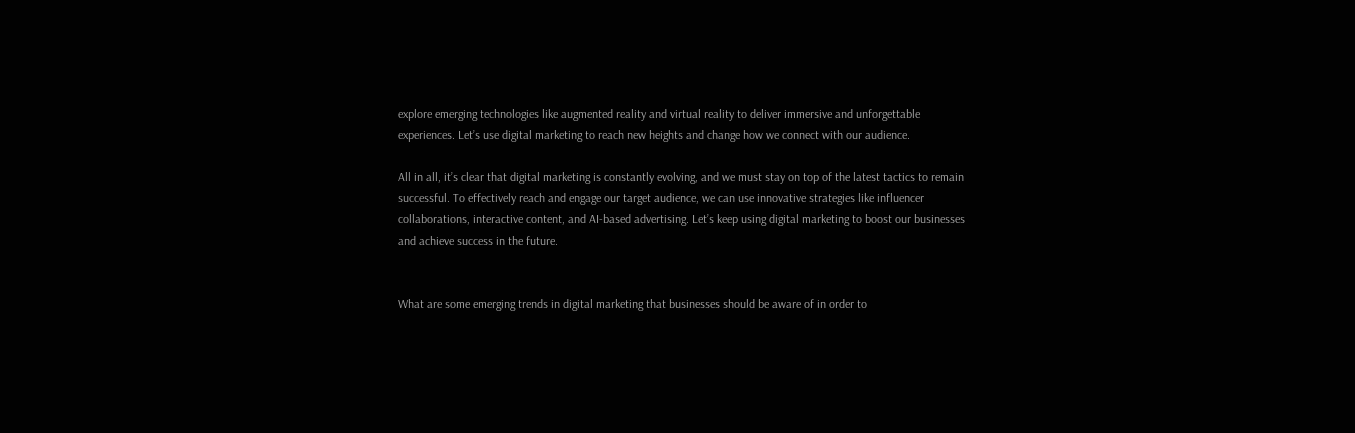explore emerging technologies like augmented reality and virtual reality to deliver immersive and unforgettable experiences. Let’s use digital marketing to reach new heights and change how we connect with our audience.

All in all, it’s clear that digital marketing is constantly evolving, and we must stay on top of the latest tactics to remain successful. To effectively reach and engage our target audience, we can use innovative strategies like influencer collaborations, interactive content, and AI-based advertising. Let’s keep using digital marketing to boost our businesses and achieve success in the future.


What are some emerging trends in digital marketing that businesses should be aware of in order to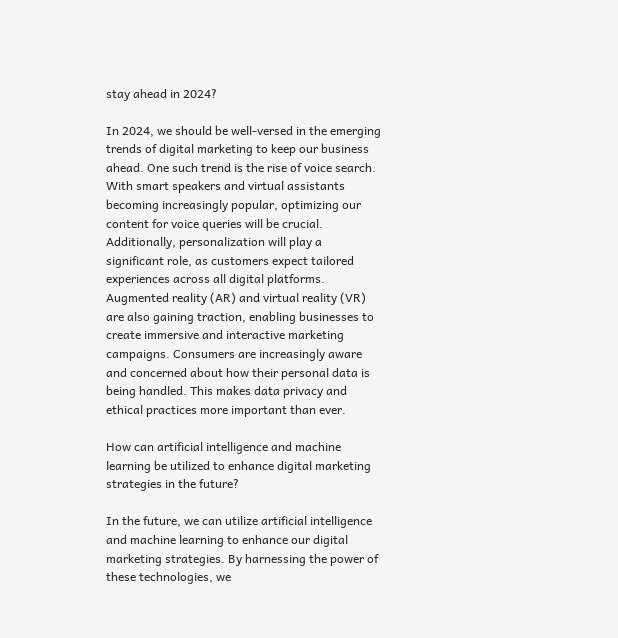stay ahead in 2024?

In 2024, we should be well-versed in the emerging trends of digital marketing to keep our business ahead. One such trend is the rise of voice search. With smart speakers and virtual assistants becoming increasingly popular, optimizing our content for voice queries will be crucial. Additionally, personalization will play a significant role, as customers expect tailored experiences across all digital platforms. Augmented reality (AR) and virtual reality (VR) are also gaining traction, enabling businesses to create immersive and interactive marketing campaigns. Consumers are increasingly aware and concerned about how their personal data is being handled. This makes data privacy and ethical practices more important than ever.

How can artificial intelligence and machine learning be utilized to enhance digital marketing strategies in the future?

In the future, we can utilize artificial intelligence and machine learning to enhance our digital marketing strategies. By harnessing the power of these technologies, we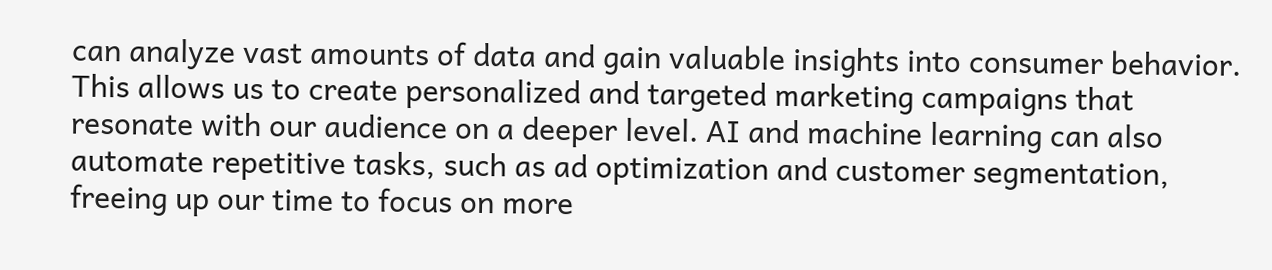can analyze vast amounts of data and gain valuable insights into consumer behavior. This allows us to create personalized and targeted marketing campaigns that resonate with our audience on a deeper level. AI and machine learning can also automate repetitive tasks, such as ad optimization and customer segmentation, freeing up our time to focus on more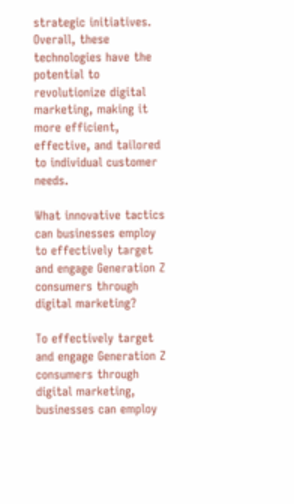strategic initiatives. Overall, these technologies have the potential to revolutionize digital marketing, making it more efficient, effective, and tailored to individual customer needs.

What innovative tactics can businesses employ to effectively target and engage Generation Z consumers through digital marketing?

To effectively target and engage Generation Z consumers through digital marketing, businesses can employ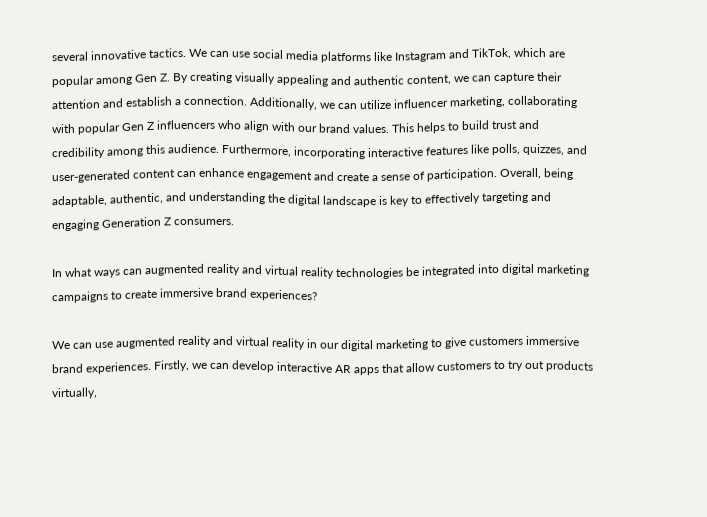several innovative tactics. We can use social media platforms like Instagram and TikTok, which are popular among Gen Z. By creating visually appealing and authentic content, we can capture their attention and establish a connection. Additionally, we can utilize influencer marketing, collaborating with popular Gen Z influencers who align with our brand values. This helps to build trust and credibility among this audience. Furthermore, incorporating interactive features like polls, quizzes, and user-generated content can enhance engagement and create a sense of participation. Overall, being adaptable, authentic, and understanding the digital landscape is key to effectively targeting and engaging Generation Z consumers.

In what ways can augmented reality and virtual reality technologies be integrated into digital marketing campaigns to create immersive brand experiences?

We can use augmented reality and virtual reality in our digital marketing to give customers immersive brand experiences. Firstly, we can develop interactive AR apps that allow customers to try out products virtually,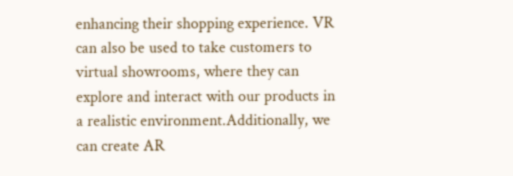enhancing their shopping experience. VR can also be used to take customers to virtual showrooms, where they can explore and interact with our products in a realistic environment.Additionally, we can create AR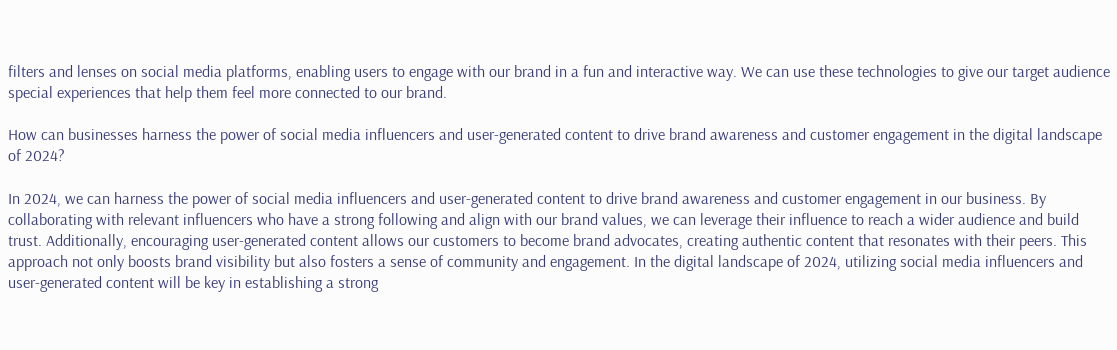filters and lenses on social media platforms, enabling users to engage with our brand in a fun and interactive way. We can use these technologies to give our target audience special experiences that help them feel more connected to our brand.

How can businesses harness the power of social media influencers and user-generated content to drive brand awareness and customer engagement in the digital landscape of 2024?

In 2024, we can harness the power of social media influencers and user-generated content to drive brand awareness and customer engagement in our business. By collaborating with relevant influencers who have a strong following and align with our brand values, we can leverage their influence to reach a wider audience and build trust. Additionally, encouraging user-generated content allows our customers to become brand advocates, creating authentic content that resonates with their peers. This approach not only boosts brand visibility but also fosters a sense of community and engagement. In the digital landscape of 2024, utilizing social media influencers and user-generated content will be key in establishing a strong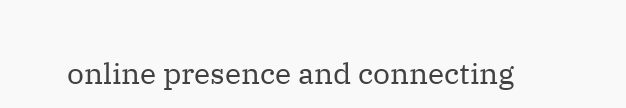online presence and connecting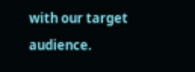with our target audience.